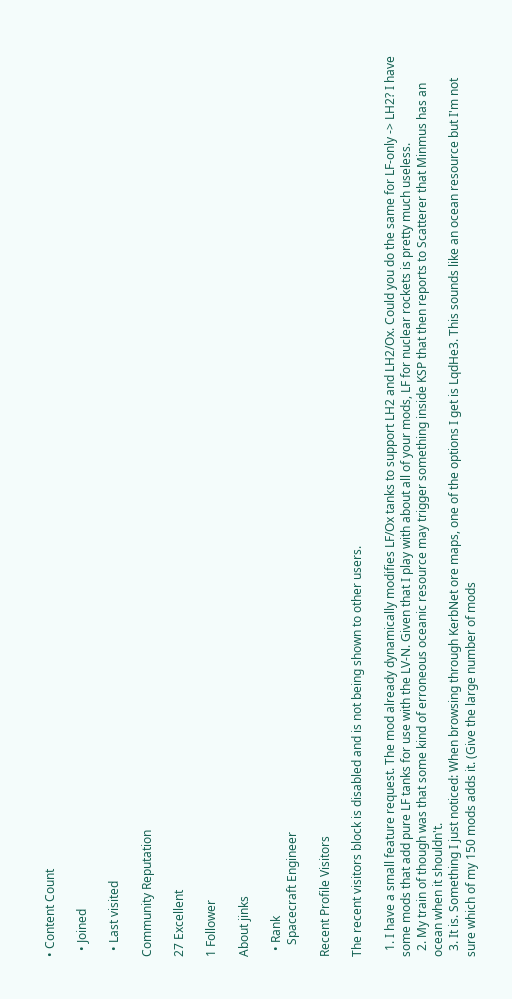• Content Count

  • Joined

  • Last visited

Community Reputation

27 Excellent

1 Follower

About jinks

  • Rank
    Spacecraft Engineer

Recent Profile Visitors

The recent visitors block is disabled and is not being shown to other users.

  1. I have a small feature request. The mod already dynamically modifies LF/Ox tanks to support LH2 and LH2/Ox. Could you do the same for LF-only -> LH2? I have some mods that add pure LF tanks for use with the LV-N. Given that I play with about all of your mods, LF for nuclear rockets is pretty much useless.
  2. My train of though was that some kind of erroneous oceanic resource may trigger something inside KSP that then reports to Scatterer that Minmus has an ocean when it shouldn't.
  3. It is. Something I just noticed: When browsing through KerbNet ore maps, one of the options I get is LqdHe3. This sounds like an ocean resource but I'm not sure which of my 150 mods adds it. (Give the large number of mods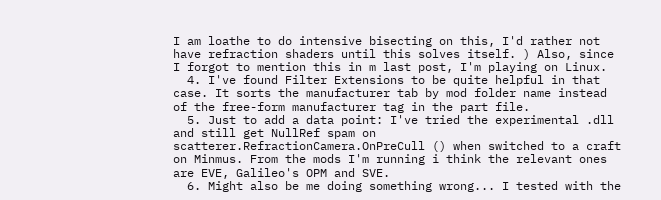I am loathe to do intensive bisecting on this, I'd rather not have refraction shaders until this solves itself. ) Also, since I forgot to mention this in m last post, I'm playing on Linux.
  4. I've found Filter Extensions to be quite helpful in that case. It sorts the manufacturer tab by mod folder name instead of the free-form manufacturer tag in the part file.
  5. Just to add a data point: I've tried the experimental .dll and still get NullRef spam on scatterer.RefractionCamera.OnPreCull () when switched to a craft on Minmus. From the mods I'm running i think the relevant ones are EVE, Galileo's OPM and SVE.
  6. Might also be me doing something wrong... I tested with the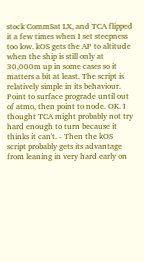stock CommSat LX, and TCA flipped it a few times when I set steepness too low. kOS gets the AP to altitude when the ship is still only at 30,000m up in some cases so it matters a bit at least. The script is relatively simple in its behaviour. Point to surface prograde until out of atmo, then point to node. OK. I thought TCA might probably not try hard enough to turn because it thinks it can't. - Then the kOS script probably gets its advantage from leaning in very hard early on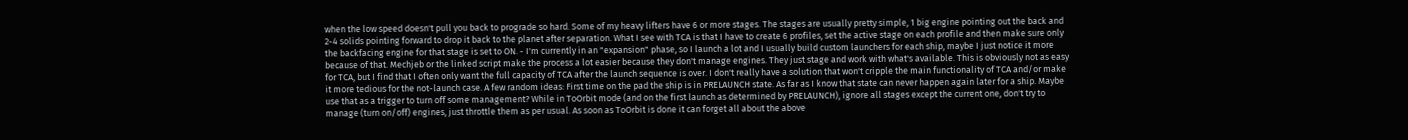when the low speed doesn't pull you back to prograde so hard. Some of my heavy lifters have 6 or more stages. The stages are usually pretty simple, 1 big engine pointing out the back and 2-4 solids pointing forward to drop it back to the planet after separation. What I see with TCA is that I have to create 6 profiles, set the active stage on each profile and then make sure only the backfacing engine for that stage is set to ON. - I'm currently in an "expansion" phase, so I launch a lot and I usually build custom launchers for each ship, maybe I just notice it more because of that. Mechjeb or the linked script make the process a lot easier because they don't manage engines. They just stage and work with what's available. This is obviously not as easy for TCA, but I find that I often only want the full capacity of TCA after the launch sequence is over. I don't really have a solution that won't cripple the main functionality of TCA and/or make it more tedious for the not-launch case. A few random ideas: First time on the pad the ship is in PRELAUNCH state. As far as I know that state can never happen again later for a ship. Maybe use that as a trigger to turn off some management? While in ToOrbit mode (and on the first launch as determined by PRELAUNCH), ignore all stages except the current one, don't try to manage (turn on/off) engines, just throttle them as per usual. As soon as ToOrbit is done it can forget all about the above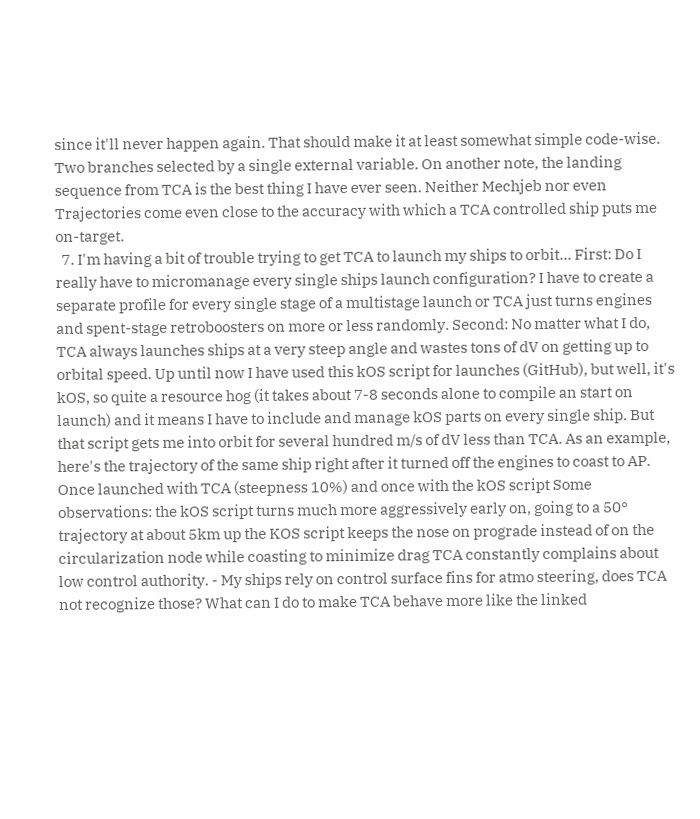since it'll never happen again. That should make it at least somewhat simple code-wise. Two branches selected by a single external variable. On another note, the landing sequence from TCA is the best thing I have ever seen. Neither Mechjeb nor even Trajectories come even close to the accuracy with which a TCA controlled ship puts me on-target.
  7. I'm having a bit of trouble trying to get TCA to launch my ships to orbit... First: Do I really have to micromanage every single ships launch configuration? I have to create a separate profile for every single stage of a multistage launch or TCA just turns engines and spent-stage retroboosters on more or less randomly. Second: No matter what I do, TCA always launches ships at a very steep angle and wastes tons of dV on getting up to orbital speed. Up until now I have used this kOS script for launches (GitHub), but well, it's kOS, so quite a resource hog (it takes about 7-8 seconds alone to compile an start on launch) and it means I have to include and manage kOS parts on every single ship. But that script gets me into orbit for several hundred m/s of dV less than TCA. As an example, here's the trajectory of the same ship right after it turned off the engines to coast to AP. Once launched with TCA (steepness 10%) and once with the kOS script Some observations: the kOS script turns much more aggressively early on, going to a 50° trajectory at about 5km up the KOS script keeps the nose on prograde instead of on the circularization node while coasting to minimize drag TCA constantly complains about low control authority. - My ships rely on control surface fins for atmo steering, does TCA not recognize those? What can I do to make TCA behave more like the linked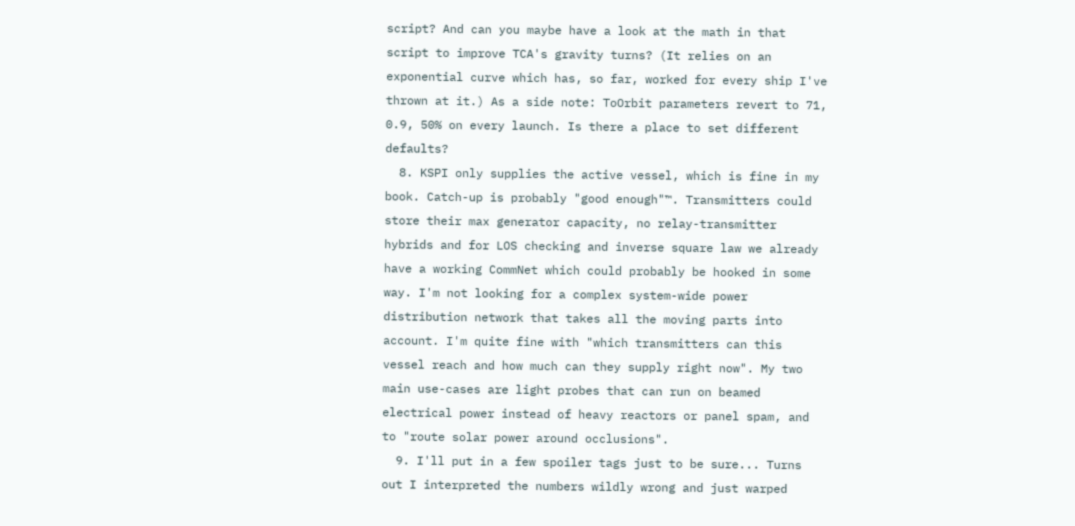script? And can you maybe have a look at the math in that script to improve TCA's gravity turns? (It relies on an exponential curve which has, so far, worked for every ship I've thrown at it.) As a side note: ToOrbit parameters revert to 71, 0.9, 50% on every launch. Is there a place to set different defaults?
  8. KSPI only supplies the active vessel, which is fine in my book. Catch-up is probably "good enough"™. Transmitters could store their max generator capacity, no relay-transmitter hybrids and for LOS checking and inverse square law we already have a working CommNet which could probably be hooked in some way. I'm not looking for a complex system-wide power distribution network that takes all the moving parts into account. I'm quite fine with "which transmitters can this vessel reach and how much can they supply right now". My two main use-cases are light probes that can run on beamed electrical power instead of heavy reactors or panel spam, and to "route solar power around occlusions".
  9. I'll put in a few spoiler tags just to be sure... Turns out I interpreted the numbers wildly wrong and just warped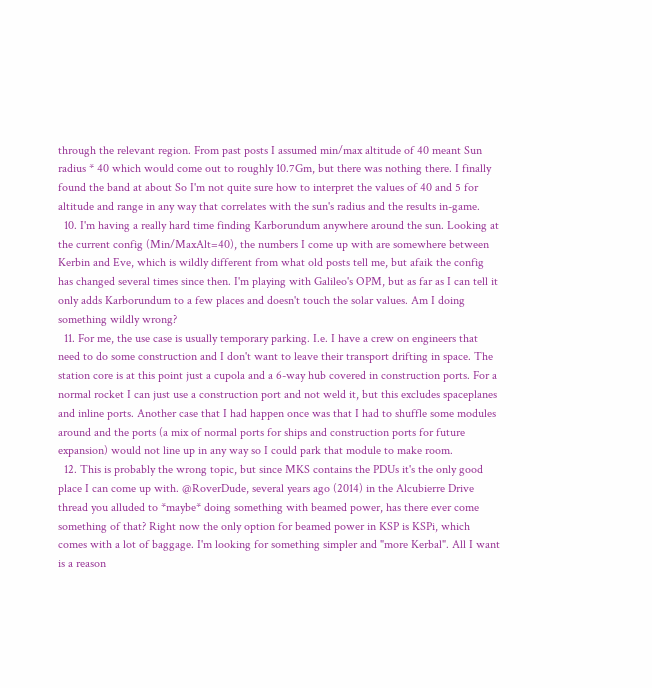through the relevant region. From past posts I assumed min/max altitude of 40 meant Sun radius * 40 which would come out to roughly 10.7Gm, but there was nothing there. I finally found the band at about So I'm not quite sure how to interpret the values of 40 and 5 for altitude and range in any way that correlates with the sun's radius and the results in-game.
  10. I'm having a really hard time finding Karborundum anywhere around the sun. Looking at the current config (Min/MaxAlt=40), the numbers I come up with are somewhere between Kerbin and Eve, which is wildly different from what old posts tell me, but afaik the config has changed several times since then. I'm playing with Galileo's OPM, but as far as I can tell it only adds Karborundum to a few places and doesn't touch the solar values. Am I doing something wildly wrong?
  11. For me, the use case is usually temporary parking. I.e. I have a crew on engineers that need to do some construction and I don't want to leave their transport drifting in space. The station core is at this point just a cupola and a 6-way hub covered in construction ports. For a normal rocket I can just use a construction port and not weld it, but this excludes spaceplanes and inline ports. Another case that I had happen once was that I had to shuffle some modules around and the ports (a mix of normal ports for ships and construction ports for future expansion) would not line up in any way so I could park that module to make room.
  12. This is probably the wrong topic, but since MKS contains the PDUs it's the only good place I can come up with. @RoverDude, several years ago (2014) in the Alcubierre Drive thread you alluded to *maybe* doing something with beamed power, has there ever come something of that? Right now the only option for beamed power in KSP is KSPi, which comes with a lot of baggage. I'm looking for something simpler and "more Kerbal". All I want is a reason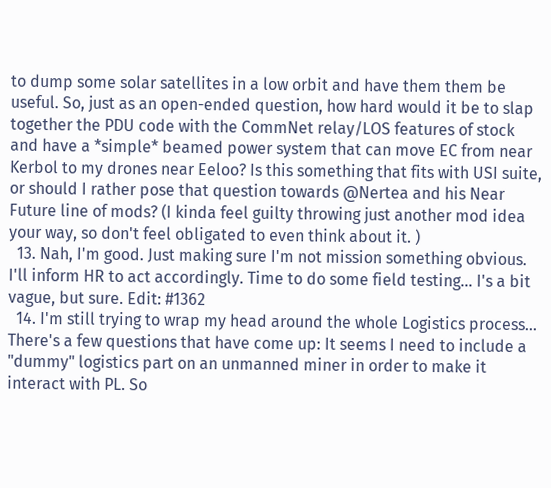to dump some solar satellites in a low orbit and have them them be useful. So, just as an open-ended question, how hard would it be to slap together the PDU code with the CommNet relay/LOS features of stock and have a *simple* beamed power system that can move EC from near Kerbol to my drones near Eeloo? Is this something that fits with USI suite, or should I rather pose that question towards @Nertea and his Near Future line of mods? (I kinda feel guilty throwing just another mod idea your way, so don't feel obligated to even think about it. )
  13. Nah, I'm good. Just making sure I'm not mission something obvious. I'll inform HR to act accordingly. Time to do some field testing... I's a bit vague, but sure. Edit: #1362
  14. I'm still trying to wrap my head around the whole Logistics process... There's a few questions that have come up: It seems I need to include a "dummy" logistics part on an unmanned miner in order to make it interact with PL. So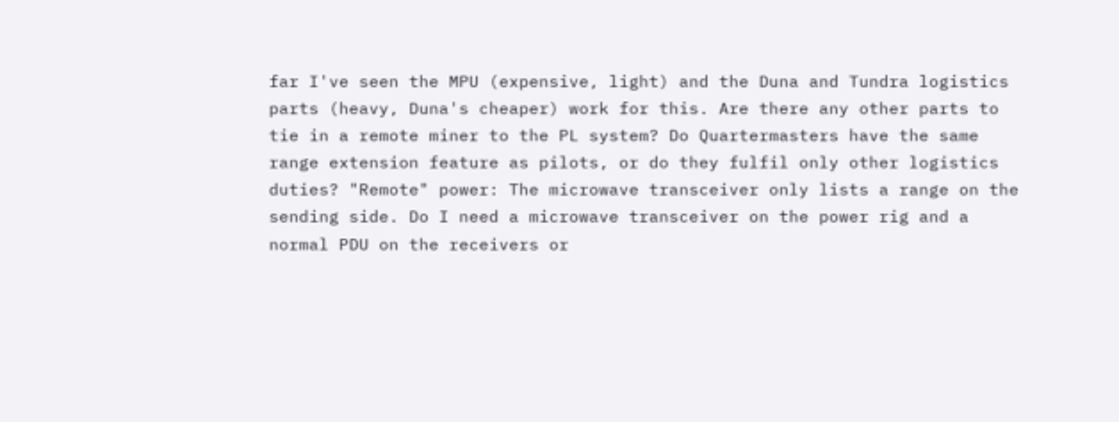far I've seen the MPU (expensive, light) and the Duna and Tundra logistics parts (heavy, Duna's cheaper) work for this. Are there any other parts to tie in a remote miner to the PL system? Do Quartermasters have the same range extension feature as pilots, or do they fulfil only other logistics duties? "Remote" power: The microwave transceiver only lists a range on the sending side. Do I need a microwave transceiver on the power rig and a normal PDU on the receivers or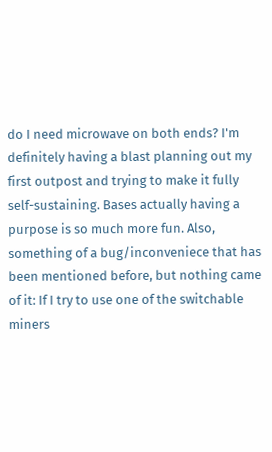do I need microwave on both ends? I'm definitely having a blast planning out my first outpost and trying to make it fully self-sustaining. Bases actually having a purpose is so much more fun. Also, something of a bug/inconveniece that has been mentioned before, but nothing came of it: If I try to use one of the switchable miners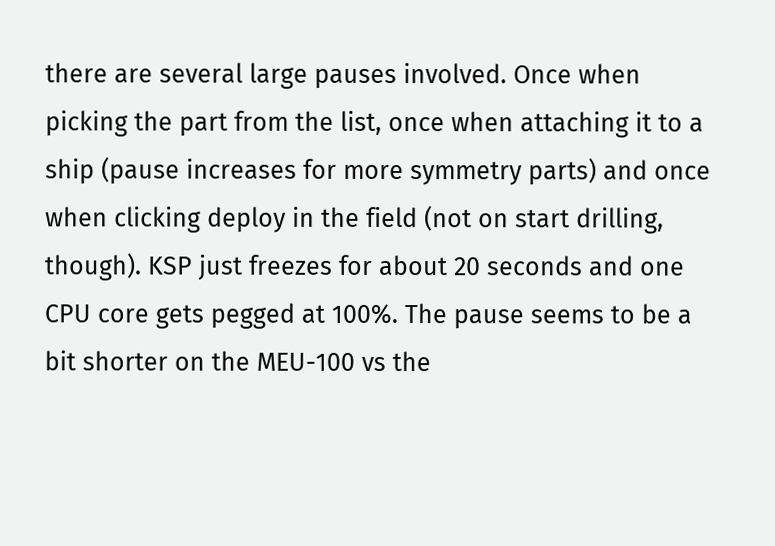there are several large pauses involved. Once when picking the part from the list, once when attaching it to a ship (pause increases for more symmetry parts) and once when clicking deploy in the field (not on start drilling, though). KSP just freezes for about 20 seconds and one CPU core gets pegged at 100%. The pause seems to be a bit shorter on the MEU-100 vs the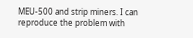MEU-500 and strip miners. I can reproduce the problem with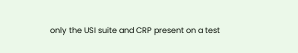only the USI suite and CRP present on a test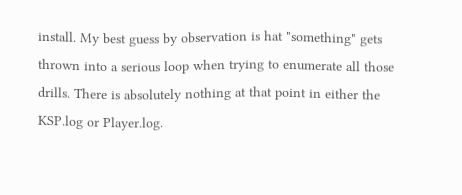install. My best guess by observation is hat "something" gets thrown into a serious loop when trying to enumerate all those drills. There is absolutely nothing at that point in either the KSP.log or Player.log.